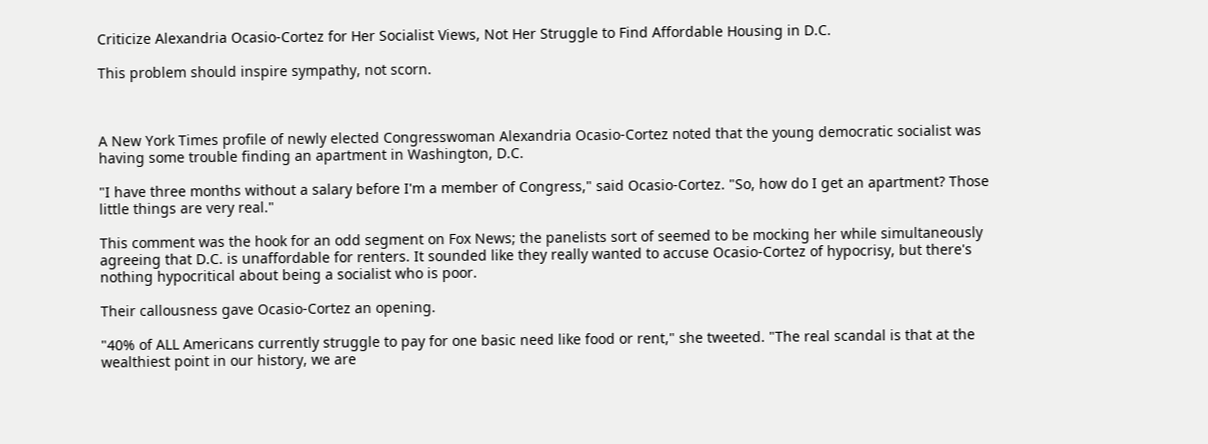Criticize Alexandria Ocasio-Cortez for Her Socialist Views, Not Her Struggle to Find Affordable Housing in D.C.

This problem should inspire sympathy, not scorn.



A New York Times profile of newly elected Congresswoman Alexandria Ocasio-Cortez noted that the young democratic socialist was having some trouble finding an apartment in Washington, D.C.

"I have three months without a salary before I'm a member of Congress," said Ocasio-Cortez. "So, how do I get an apartment? Those little things are very real."

This comment was the hook for an odd segment on Fox News; the panelists sort of seemed to be mocking her while simultaneously agreeing that D.C. is unaffordable for renters. It sounded like they really wanted to accuse Ocasio-Cortez of hypocrisy, but there's nothing hypocritical about being a socialist who is poor.

Their callousness gave Ocasio-Cortez an opening.

"40% of ALL Americans currently struggle to pay for one basic need like food or rent," she tweeted. "The real scandal is that at the wealthiest point in our history, we are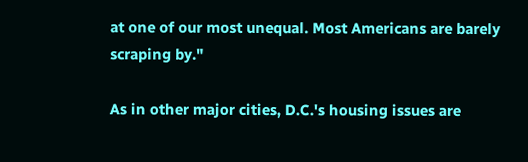at one of our most unequal. Most Americans are barely scraping by."

As in other major cities, D.C.'s housing issues are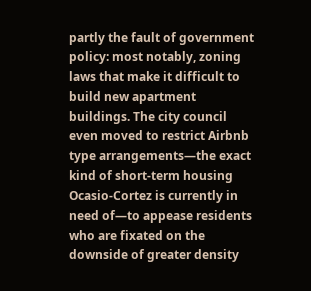partly the fault of government policy: most notably, zoning laws that make it difficult to build new apartment buildings. The city council even moved to restrict Airbnb type arrangements—the exact kind of short-term housing Ocasio-Cortez is currently in need of—to appease residents who are fixated on the downside of greater density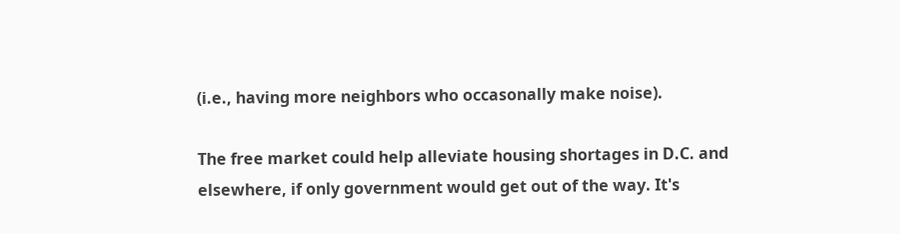(i.e., having more neighbors who occasonally make noise).

The free market could help alleviate housing shortages in D.C. and elsewhere, if only government would get out of the way. It's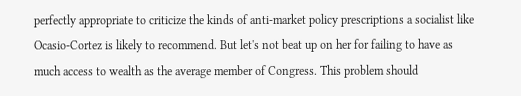perfectly appropriate to criticize the kinds of anti-market policy prescriptions a socialist like Ocasio-Cortez is likely to recommend. But let's not beat up on her for failing to have as much access to wealth as the average member of Congress. This problem should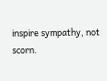inspire sympathy, not scorn.